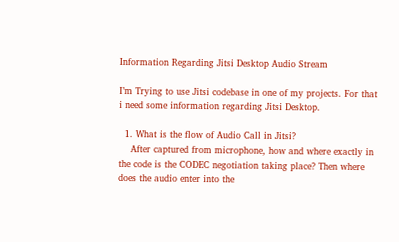Information Regarding Jitsi Desktop Audio Stream

I’m Trying to use Jitsi codebase in one of my projects. For that i need some information regarding Jitsi Desktop.

  1. What is the flow of Audio Call in Jitsi?
    After captured from microphone, how and where exactly in the code is the CODEC negotiation taking place? Then where does the audio enter into the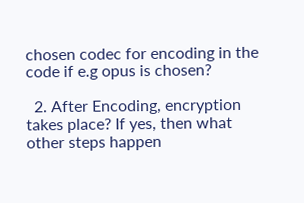chosen codec for encoding in the code if e.g opus is chosen?

  2. After Encoding, encryption takes place? If yes, then what other steps happen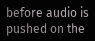before audio is pushed on the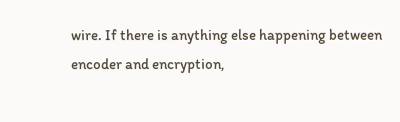wire. If there is anything else happening between encoder and encryption,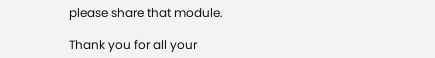please share that module.

Thank you for all your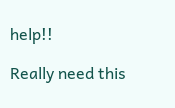help!!

Really need this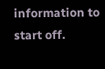information to start off.